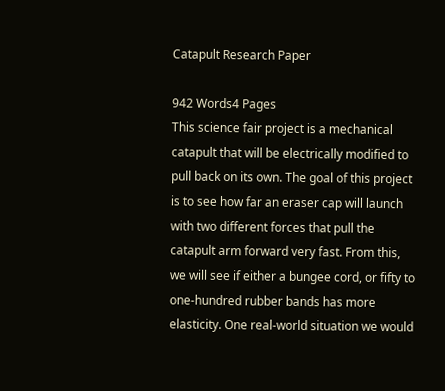Catapult Research Paper

942 Words4 Pages
This science fair project is a mechanical catapult that will be electrically modified to pull back on its own. The goal of this project is to see how far an eraser cap will launch with two different forces that pull the catapult arm forward very fast. From this, we will see if either a bungee cord, or fifty to one-hundred rubber bands has more elasticity. One real-world situation we would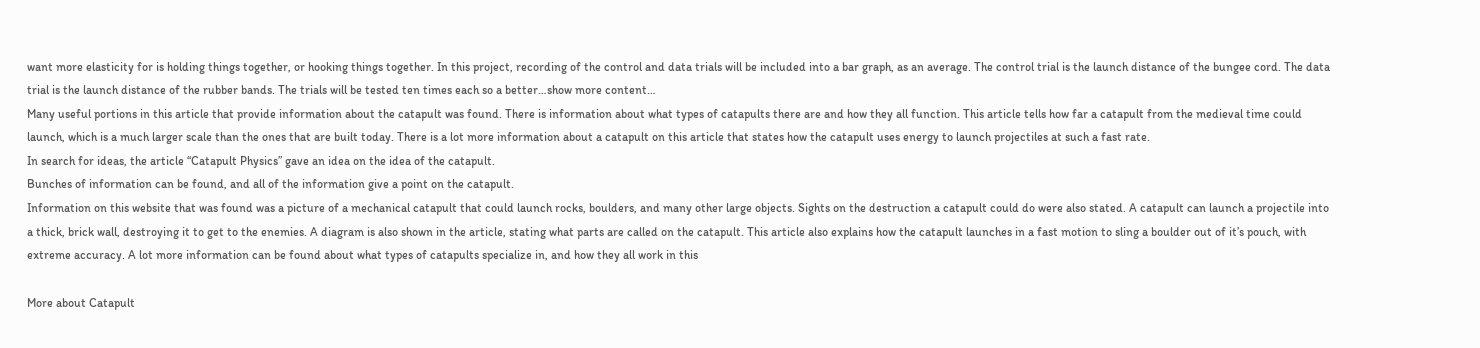want more elasticity for is holding things together, or hooking things together. In this project, recording of the control and data trials will be included into a bar graph, as an average. The control trial is the launch distance of the bungee cord. The data trial is the launch distance of the rubber bands. The trials will be tested ten times each so a better…show more content…
Many useful portions in this article that provide information about the catapult was found. There is information about what types of catapults there are and how they all function. This article tells how far a catapult from the medieval time could launch, which is a much larger scale than the ones that are built today. There is a lot more information about a catapult on this article that states how the catapult uses energy to launch projectiles at such a fast rate.
In search for ideas, the article “Catapult Physics” gave an idea on the idea of the catapult.
Bunches of information can be found, and all of the information give a point on the catapult.
Information on this website that was found was a picture of a mechanical catapult that could launch rocks, boulders, and many other large objects. Sights on the destruction a catapult could do were also stated. A catapult can launch a projectile into a thick, brick wall, destroying it to get to the enemies. A diagram is also shown in the article, stating what parts are called on the catapult. This article also explains how the catapult launches in a fast motion to sling a boulder out of it’s pouch, with extreme accuracy. A lot more information can be found about what types of catapults specialize in, and how they all work in this

More about Catapult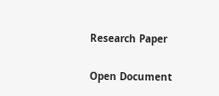Research Paper

Open Document